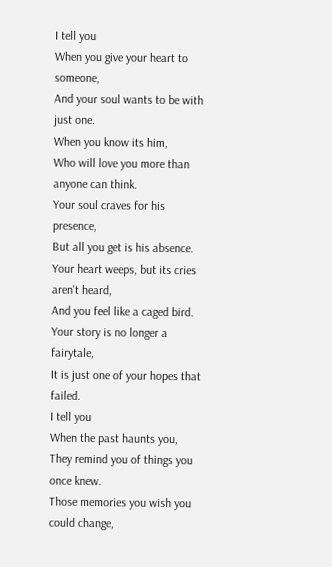I tell you
When you give your heart to someone,
And your soul wants to be with just one.
When you know its him,
Who will love you more than anyone can think.
Your soul craves for his presence,
But all you get is his absence.
Your heart weeps, but its cries aren't heard,
And you feel like a caged bird.
Your story is no longer a fairytale,
It is just one of your hopes that failed.
I tell you
When the past haunts you,
They remind you of things you once knew.
Those memories you wish you could change,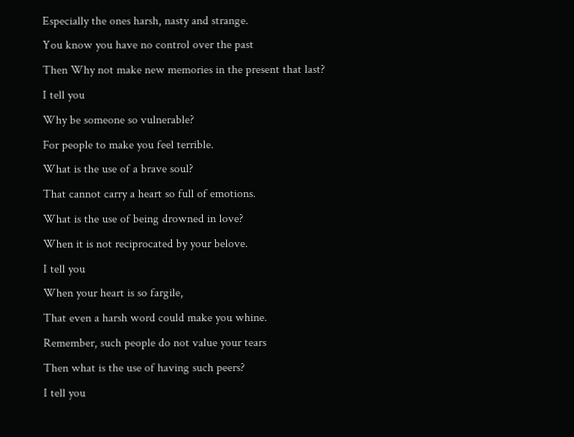Especially the ones harsh, nasty and strange.
You know you have no control over the past
Then Why not make new memories in the present that last?
I tell you
Why be someone so vulnerable?
For people to make you feel terrible.
What is the use of a brave soul?
That cannot carry a heart so full of emotions.
What is the use of being drowned in love?
When it is not reciprocated by your belove.
I tell you
When your heart is so fargile,
That even a harsh word could make you whine.
Remember, such people do not value your tears
Then what is the use of having such peers?
I tell you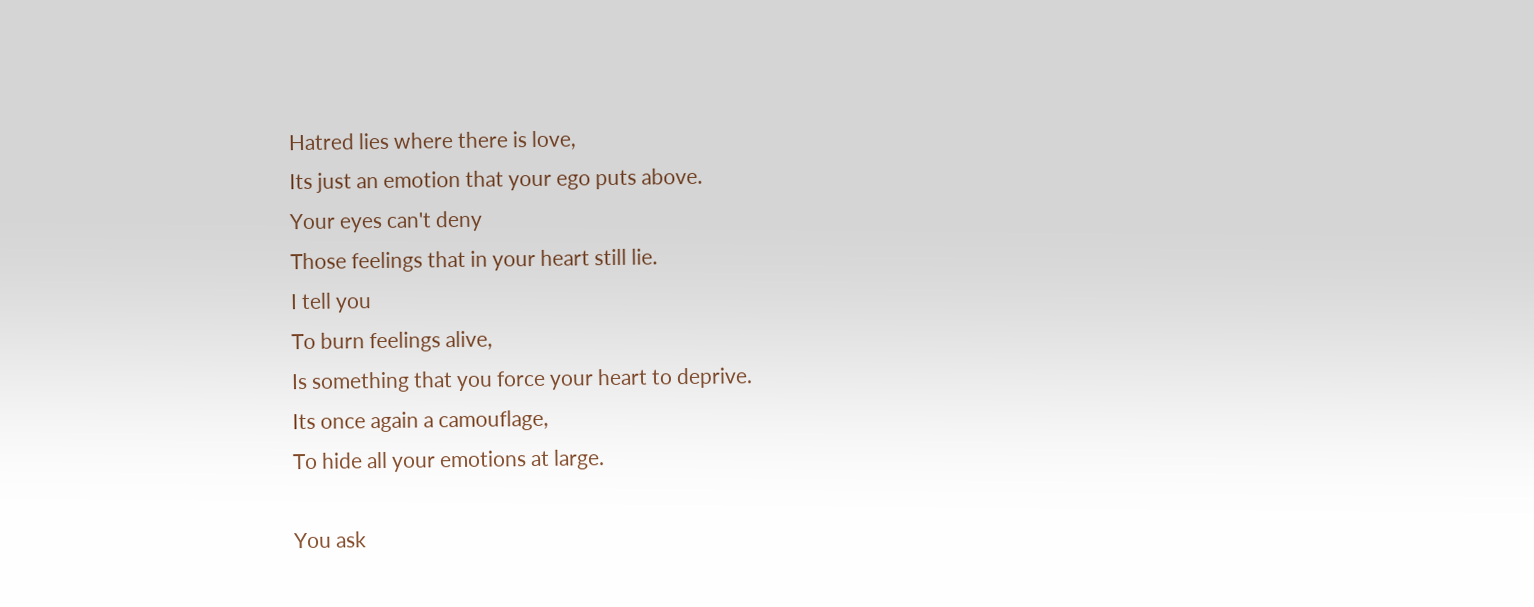Hatred lies where there is love,
Its just an emotion that your ego puts above.
Your eyes can't deny
Those feelings that in your heart still lie.
I tell you
To burn feelings alive,
Is something that you force your heart to deprive.
Its once again a camouflage,
To hide all your emotions at large.

You ask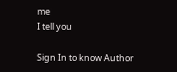me
I tell you

Sign In to know Author